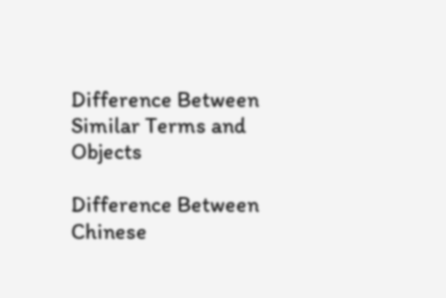Difference Between Similar Terms and Objects

Difference Between Chinese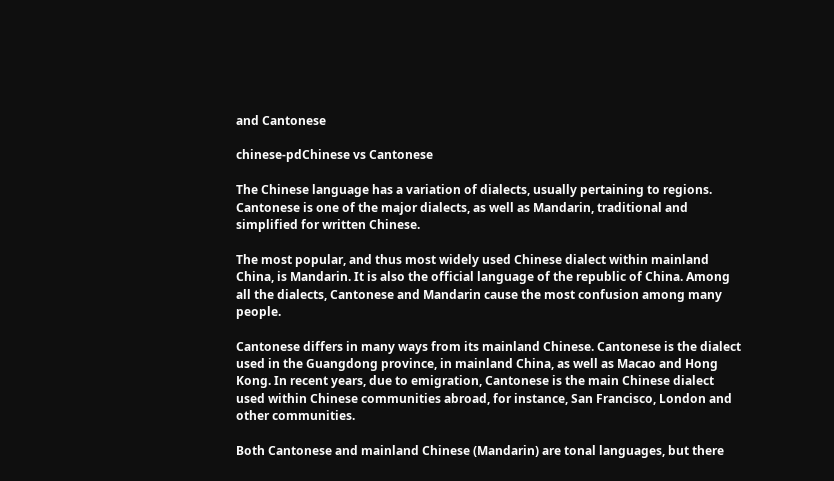and Cantonese

chinese-pdChinese vs Cantonese

The Chinese language has a variation of dialects, usually pertaining to regions. Cantonese is one of the major dialects, as well as Mandarin, traditional and simplified for written Chinese.

The most popular, and thus most widely used Chinese dialect within mainland China, is Mandarin. It is also the official language of the republic of China. Among all the dialects, Cantonese and Mandarin cause the most confusion among many people.

Cantonese differs in many ways from its mainland Chinese. Cantonese is the dialect used in the Guangdong province, in mainland China, as well as Macao and Hong Kong. In recent years, due to emigration, Cantonese is the main Chinese dialect used within Chinese communities abroad, for instance, San Francisco, London and other communities.

Both Cantonese and mainland Chinese (Mandarin) are tonal languages, but there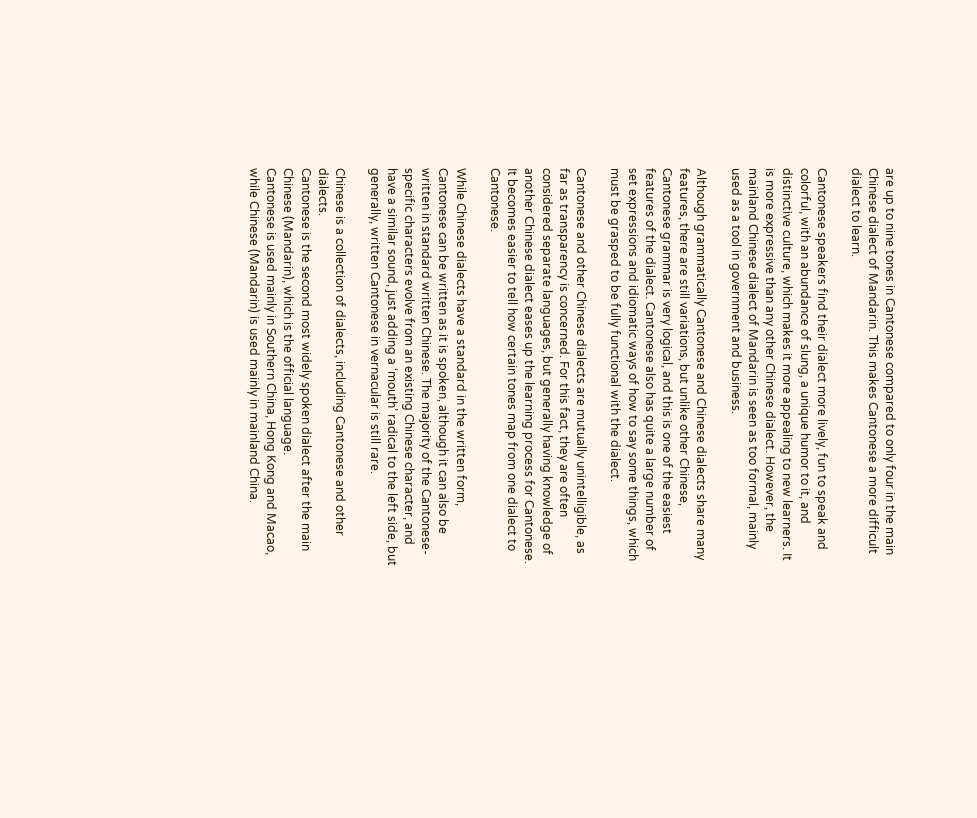are up to nine tones in Cantonese compared to only four in the main Chinese dialect of Mandarin. This makes Cantonese a more difficult dialect to learn.

Cantonese speakers find their dialect more lively, fun to speak and colorful, with an abundance of slung, a unique humor to it, and distinctive culture, which makes it more appealing to new learners. It is more expressive than any other Chinese dialect. However, the mainland Chinese dialect of Mandarin is seen as too formal, mainly used as a tool in government and business.

Although grammatically Cantonese and Chinese dialects share many features, there are still variations, but unlike other Chinese, Cantonese grammar is very logical, and this is one of the easiest features of the dialect. Cantonese also has quite a large number of set expressions and idiomatic ways of how to say some things, which must be grasped to be fully functional with the dialect.

Cantonese and other Chinese dialects are mutually unintelligible, as far as transparency is concerned. For this fact, they are often considered separate languages, but generally having knowledge of another Chinese dialect eases up the learning process for Cantonese. It becomes easier to tell how certain tones map from one dialect to Cantonese.

While Chinese dialects have a standard in the written form, Cantonese can be written as it is spoken, although it can also be written in standard written Chinese. The majority of the Cantonese-specific characters evolve from an existing Chinese character, and have a similar sound, just adding a ‘mouth’ radical to the left side, but generally, written Cantonese in vernacular is still rare.

Chinese is a collection of dialects, including Cantonese and other dialects.
Cantonese is the second most widely spoken dialect after the main Chinese (Mandarin), which is the official language.
Cantonese is used mainly in Southern China, Hong Kong and Macao, while Chinese (Mandarin) is used mainly in mainland China.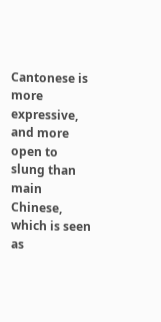Cantonese is more expressive, and more open to slung than main Chinese, which is seen as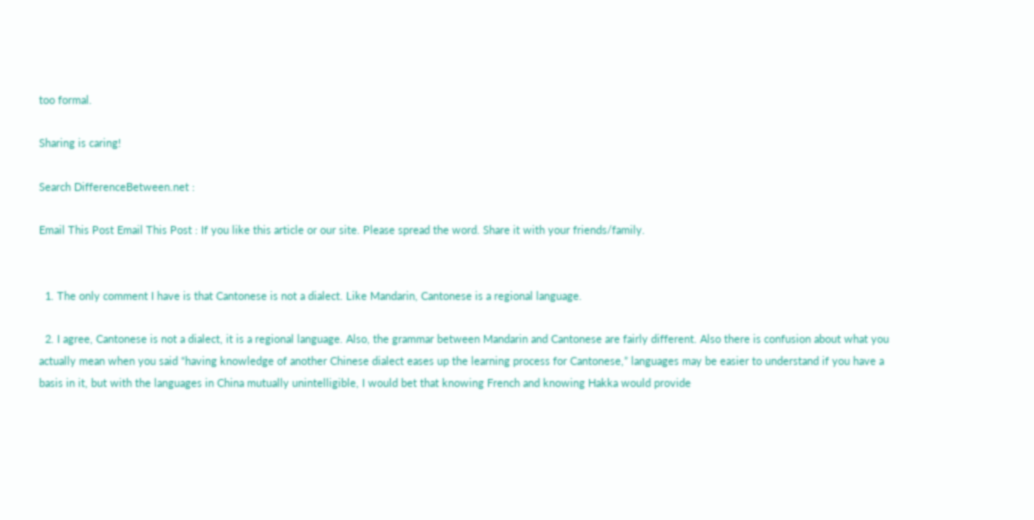too formal.

Sharing is caring!

Search DifferenceBetween.net :

Email This Post Email This Post : If you like this article or our site. Please spread the word. Share it with your friends/family.


  1. The only comment I have is that Cantonese is not a dialect. Like Mandarin, Cantonese is a regional language.

  2. I agree, Cantonese is not a dialect, it is a regional language. Also, the grammar between Mandarin and Cantonese are fairly different. Also there is confusion about what you actually mean when you said “having knowledge of another Chinese dialect eases up the learning process for Cantonese,” languages may be easier to understand if you have a basis in it, but with the languages in China mutually unintelligible, I would bet that knowing French and knowing Hakka would provide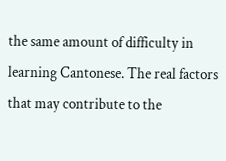the same amount of difficulty in learning Cantonese. The real factors that may contribute to the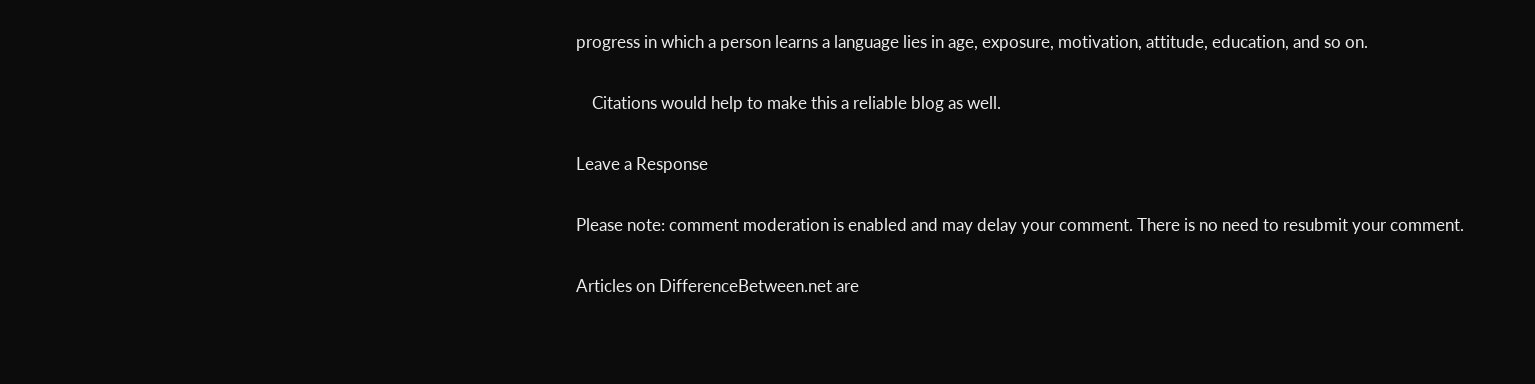progress in which a person learns a language lies in age, exposure, motivation, attitude, education, and so on.

    Citations would help to make this a reliable blog as well.

Leave a Response

Please note: comment moderation is enabled and may delay your comment. There is no need to resubmit your comment.

Articles on DifferenceBetween.net are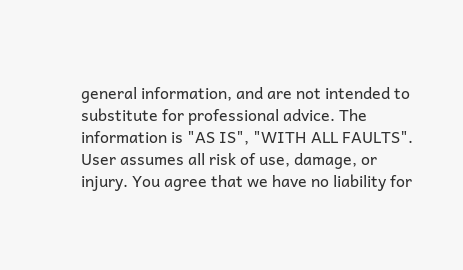general information, and are not intended to substitute for professional advice. The information is "AS IS", "WITH ALL FAULTS". User assumes all risk of use, damage, or injury. You agree that we have no liability for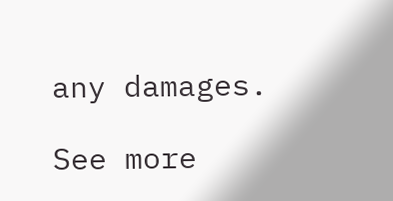any damages.

See more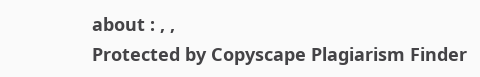about : , ,
Protected by Copyscape Plagiarism Finder